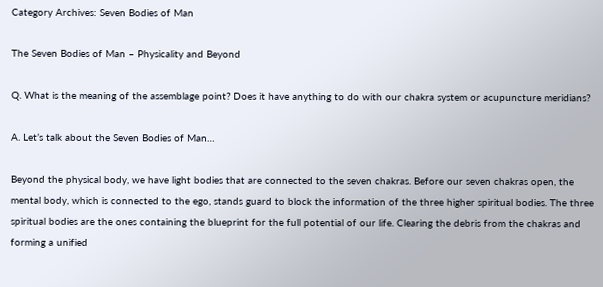Category Archives: Seven Bodies of Man

The Seven Bodies of Man – Physicality and Beyond

Q. What is the meaning of the assemblage point? Does it have anything to do with our chakra system or acupuncture meridians?

A. Let’s talk about the Seven Bodies of Man…

Beyond the physical body, we have light bodies that are connected to the seven chakras. Before our seven chakras open, the mental body, which is connected to the ego, stands guard to block the information of the three higher spiritual bodies. The three spiritual bodies are the ones containing the blueprint for the full potential of our life. Clearing the debris from the chakras and forming a unified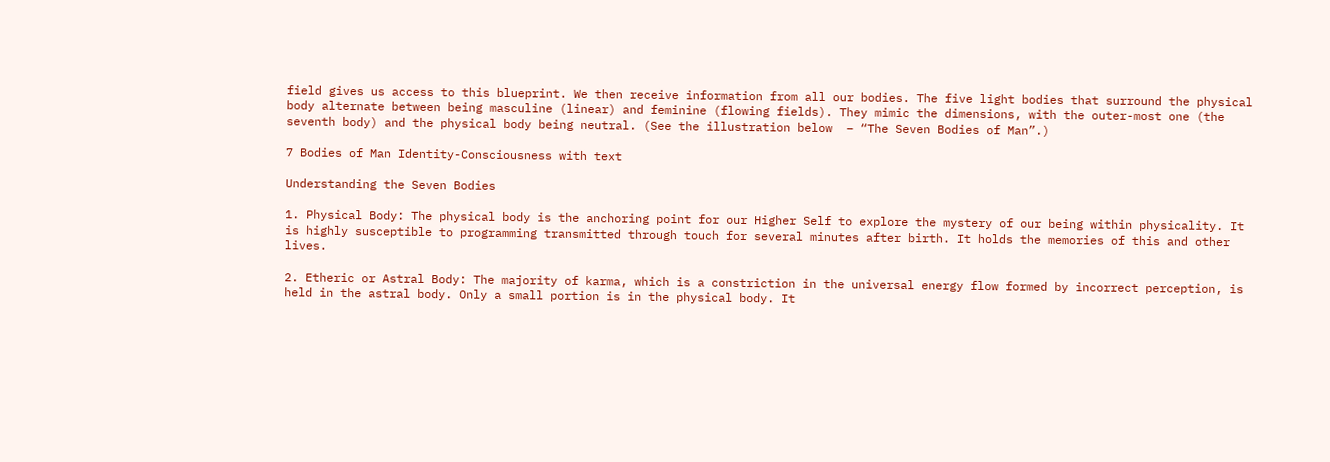field gives us access to this blueprint. We then receive information from all our bodies. The five light bodies that surround the physical body alternate between being masculine (linear) and feminine (flowing fields). They mimic the dimensions, with the outer-most one (the seventh body) and the physical body being neutral. (See the illustration below  – “The Seven Bodies of Man”.)

7 Bodies of Man Identity-Consciousness with text

Understanding the Seven Bodies

1. Physical Body: The physical body is the anchoring point for our Higher Self to explore the mystery of our being within physicality. It is highly susceptible to programming transmitted through touch for several minutes after birth. It holds the memories of this and other lives.

2. Etheric or Astral Body: The majority of karma, which is a constriction in the universal energy flow formed by incorrect perception, is held in the astral body. Only a small portion is in the physical body. It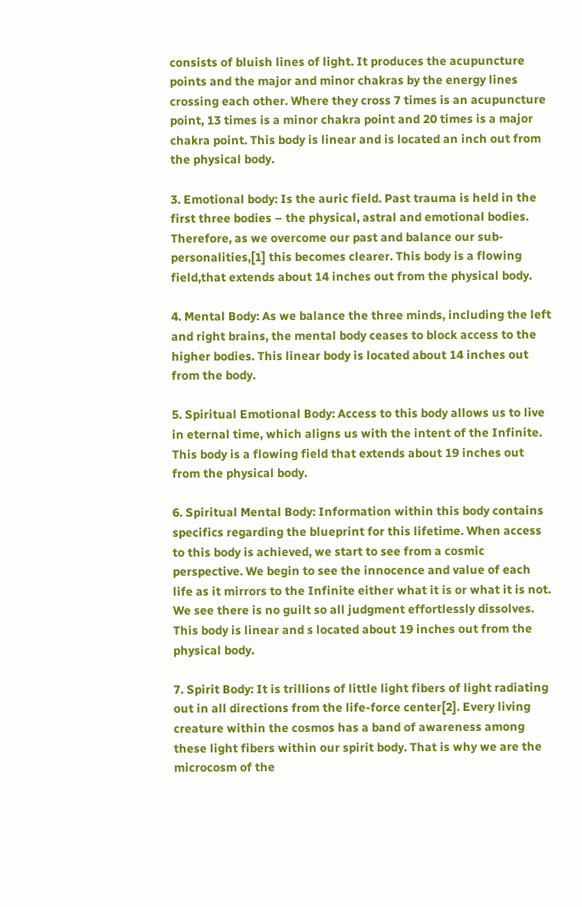consists of bluish lines of light. It produces the acupuncture points and the major and minor chakras by the energy lines crossing each other. Where they cross 7 times is an acupuncture point, 13 times is a minor chakra point and 20 times is a major chakra point. This body is linear and is located an inch out from the physical body.

3. Emotional body: Is the auric field. Past trauma is held in the first three bodies – the physical, astral and emotional bodies. Therefore, as we overcome our past and balance our sub-personalities,[1] this becomes clearer. This body is a flowing field,that extends about 14 inches out from the physical body.

4. Mental Body: As we balance the three minds, including the left and right brains, the mental body ceases to block access to the higher bodies. This linear body is located about 14 inches out from the body.

5. Spiritual Emotional Body: Access to this body allows us to live in eternal time, which aligns us with the intent of the Infinite. This body is a flowing field that extends about 19 inches out from the physical body.

6. Spiritual Mental Body: Information within this body contains specifics regarding the blueprint for this lifetime. When access to this body is achieved, we start to see from a cosmic perspective. We begin to see the innocence and value of each life as it mirrors to the Infinite either what it is or what it is not. We see there is no guilt so all judgment effortlessly dissolves. This body is linear and s located about 19 inches out from the physical body.

7. Spirit Body: It is trillions of little light fibers of light radiating out in all directions from the life-force center[2]. Every living creature within the cosmos has a band of awareness among these light fibers within our spirit body. That is why we are the microcosm of the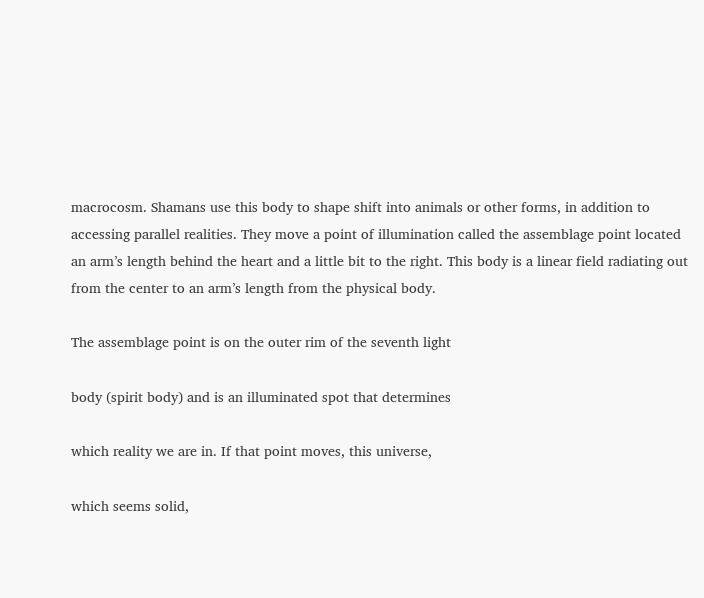macrocosm. Shamans use this body to shape shift into animals or other forms, in addition to accessing parallel realities. They move a point of illumination called the assemblage point located an arm’s length behind the heart and a little bit to the right. This body is a linear field radiating out from the center to an arm’s length from the physical body.

The assemblage point is on the outer rim of the seventh light

body (spirit body) and is an illuminated spot that determines

which reality we are in. If that point moves, this universe,

which seems solid,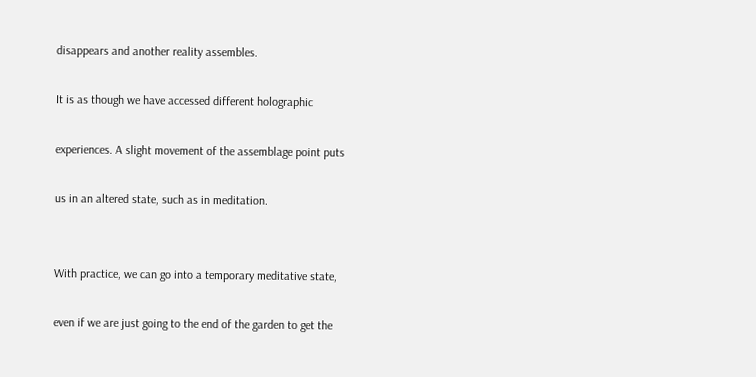disappears and another reality assembles.

It is as though we have accessed different holographic

experiences. A slight movement of the assemblage point puts

us in an altered state, such as in meditation.


With practice, we can go into a temporary meditative state,

even if we are just going to the end of the garden to get the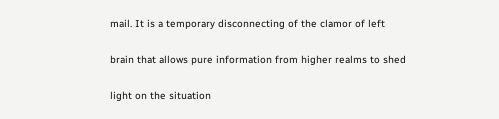mail. It is a temporary disconnecting of the clamor of left

brain that allows pure information from higher realms to shed

light on the situation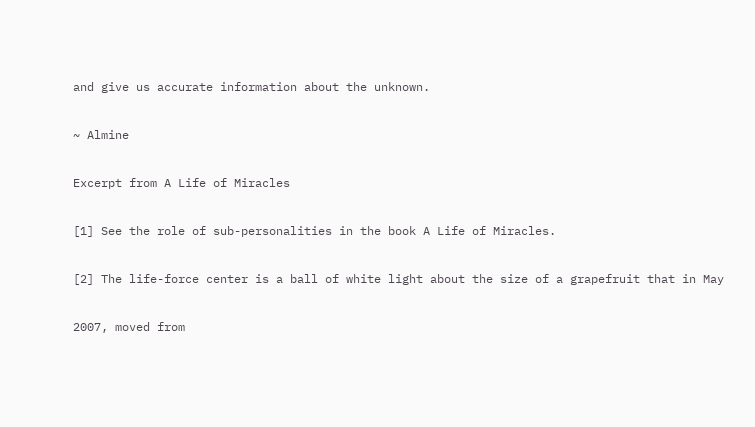and give us accurate information about the unknown.

~ Almine

Excerpt from A Life of Miracles

[1] See the role of sub-personalities in the book A Life of Miracles.

[2] The life-force center is a ball of white light about the size of a grapefruit that in May

2007, moved from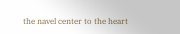the navel center to the heart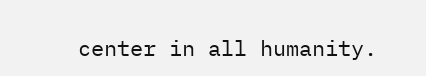center in all humanity.